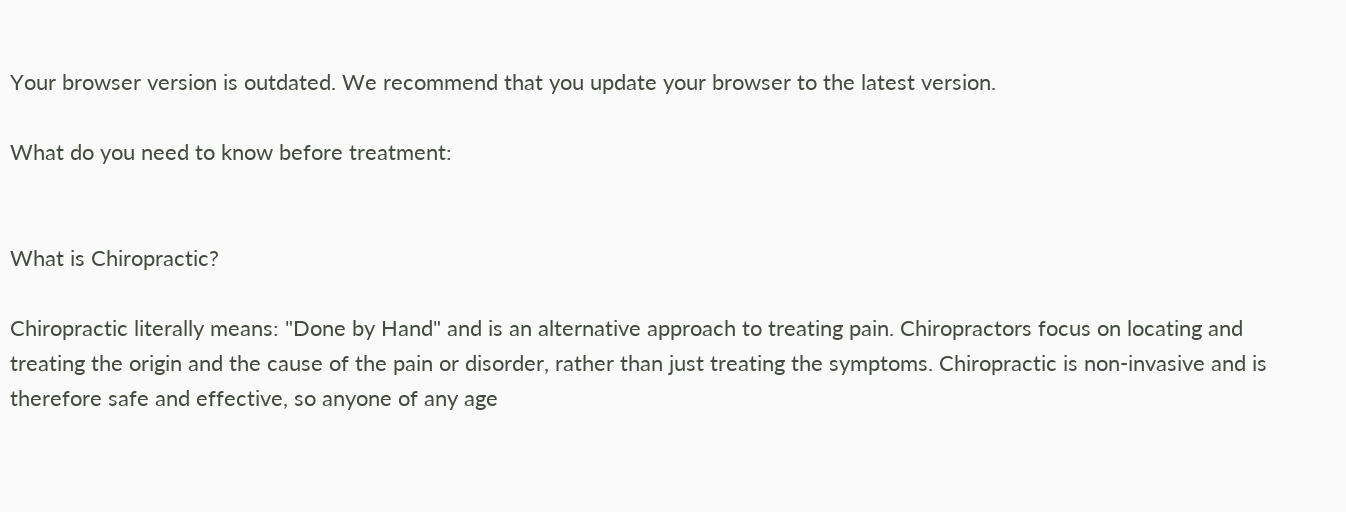Your browser version is outdated. We recommend that you update your browser to the latest version.

What do you need to know before treatment:


What is Chiropractic?

Chiropractic literally means: "Done by Hand" and is an alternative approach to treating pain. Chiropractors focus on locating and treating the origin and the cause of the pain or disorder, rather than just treating the symptoms. Chiropractic is non-invasive and is therefore safe and effective, so anyone of any age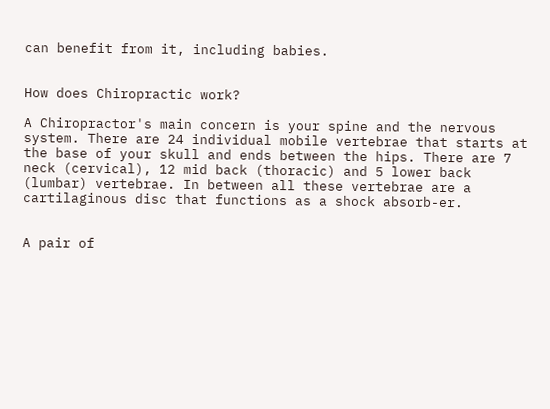can benefit from it, including babies.


How does Chiropractic work?

A Chiropractor's main concern is your spine and the nervous system. There are 24 individual mobile vertebrae that starts at the base of your skull and ends between the hips. There are 7 neck (cervical), 12 mid back (thoracic) and 5 lower back (lumbar) vertebrae. In between all these vertebrae are a cartilaginous disc that functions as a shock absorb-er.


A pair of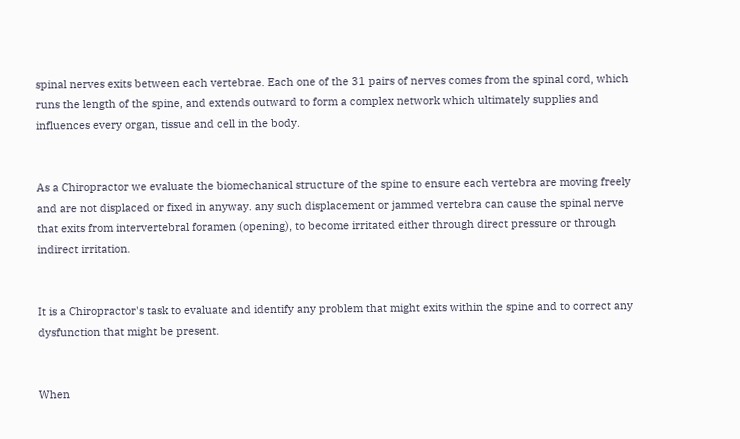spinal nerves exits between each vertebrae. Each one of the 31 pairs of nerves comes from the spinal cord, which runs the length of the spine, and extends outward to form a complex network which ultimately supplies and influences every organ, tissue and cell in the body.


As a Chiropractor we evaluate the biomechanical structure of the spine to ensure each vertebra are moving freely and are not displaced or fixed in anyway. any such displacement or jammed vertebra can cause the spinal nerve that exits from intervertebral foramen (opening), to become irritated either through direct pressure or through indirect irritation.


It is a Chiropractor's task to evaluate and identify any problem that might exits within the spine and to correct any dysfunction that might be present.


When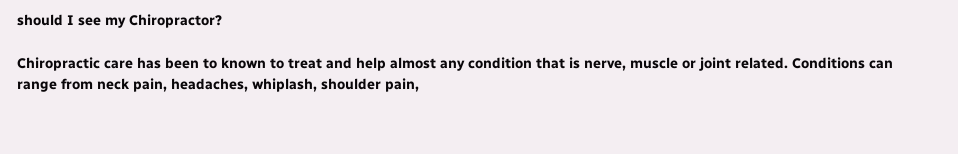should I see my Chiropractor?

Chiropractic care has been to known to treat and help almost any condition that is nerve, muscle or joint related. Conditions can range from neck pain, headaches, whiplash, shoulder pain,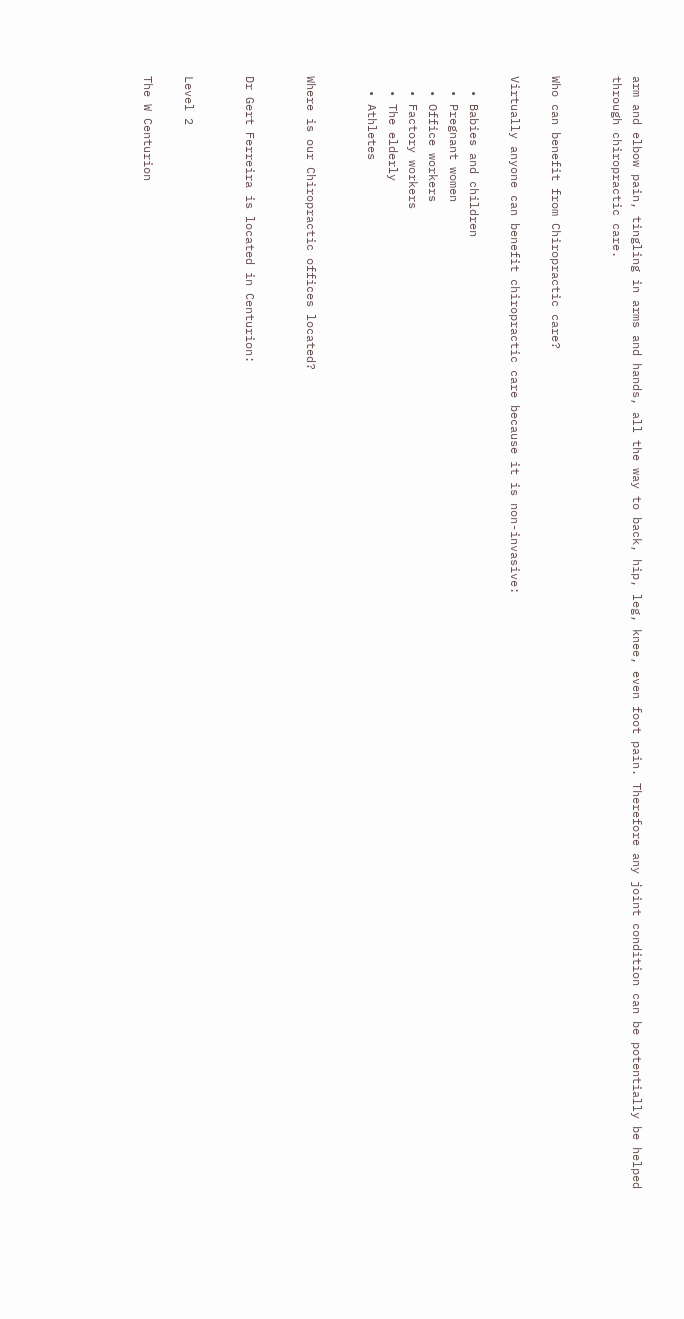arm and elbow pain, tingling in arms and hands, all the way to back, hip, leg, knee, even foot pain. Therefore any joint condition can be potentially be helped through chiropractic care.


Who can benefit from Chiropractic care?

Virtually anyone can benefit chiropractic care because it is non-invasive:

  • Babies and children
  • Pregnant women
  • Office workers
  • Factory workers
  • The elderly
  • Athletes


Where is our Chiropractic offices located?


Dr Gert Ferreira is located in Centurion:


Level 2

The W Centurion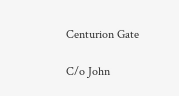Centurion Gate

C/o John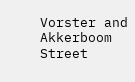Vorster and Akkerboom Street